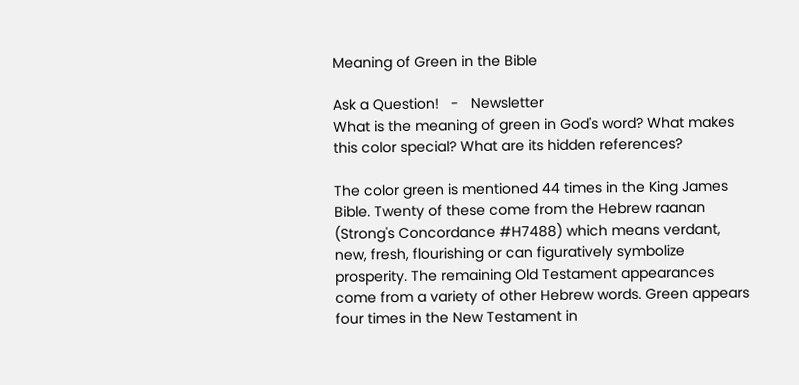Meaning of Green in the Bible

Ask a Question!   -   Newsletter
What is the meaning of green in God's word? What makes this color special? What are its hidden references?

The color green is mentioned 44 times in the King James Bible. Twenty of these come from the Hebrew raanan (Strong's Concordance #H7488) which means verdant, new, fresh, flourishing or can figuratively symbolize prosperity. The remaining Old Testament appearances come from a variety of other Hebrew words. Green appears four times in the New Testament in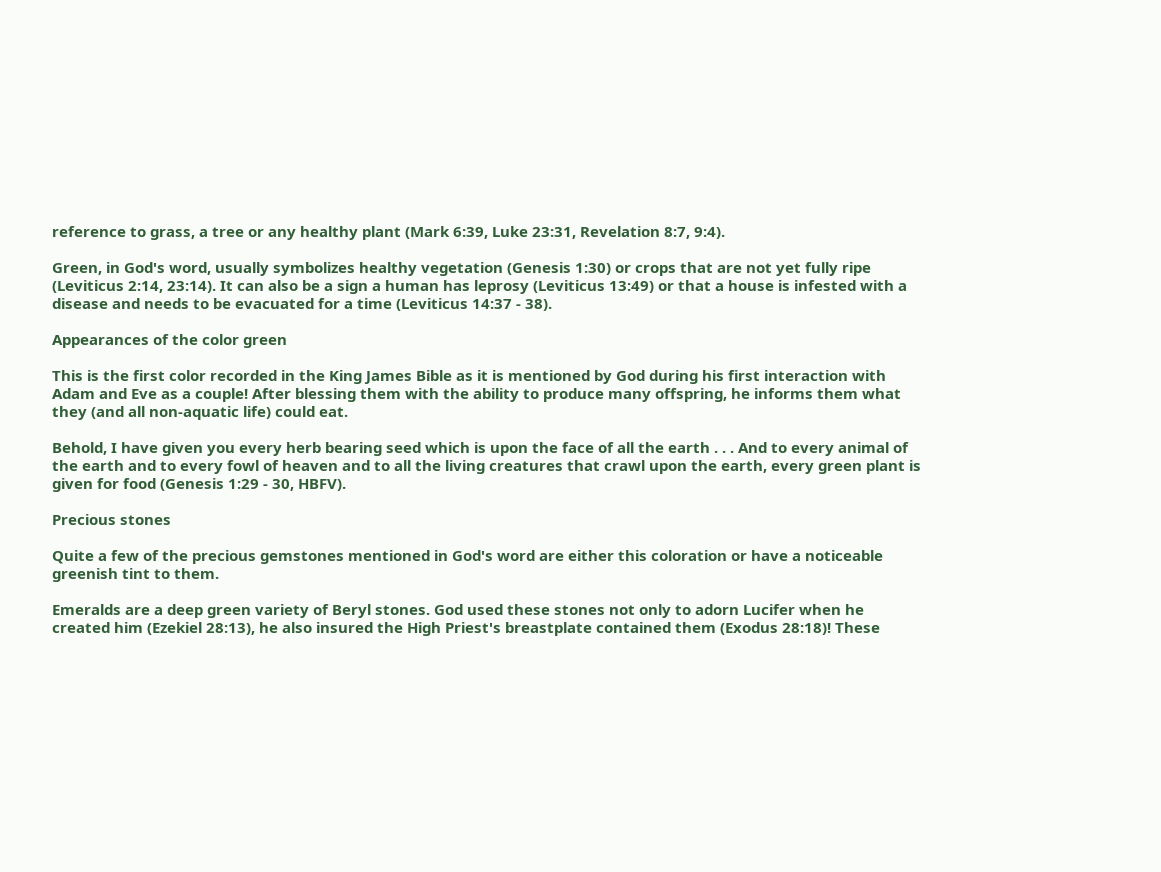reference to grass, a tree or any healthy plant (Mark 6:39, Luke 23:31, Revelation 8:7, 9:4).

Green, in God's word, usually symbolizes healthy vegetation (Genesis 1:30) or crops that are not yet fully ripe (Leviticus 2:14, 23:14). It can also be a sign a human has leprosy (Leviticus 13:49) or that a house is infested with a disease and needs to be evacuated for a time (Leviticus 14:37 - 38).

Appearances of the color green

This is the first color recorded in the King James Bible as it is mentioned by God during his first interaction with Adam and Eve as a couple! After blessing them with the ability to produce many offspring, he informs them what they (and all non-aquatic life) could eat.

Behold, I have given you every herb bearing seed which is upon the face of all the earth . . . And to every animal of the earth and to every fowl of heaven and to all the living creatures that crawl upon the earth, every green plant is given for food (Genesis 1:29 - 30, HBFV).

Precious stones

Quite a few of the precious gemstones mentioned in God's word are either this coloration or have a noticeable greenish tint to them.

Emeralds are a deep green variety of Beryl stones. God used these stones not only to adorn Lucifer when he created him (Ezekiel 28:13), he also insured the High Priest's breastplate contained them (Exodus 28:18)! These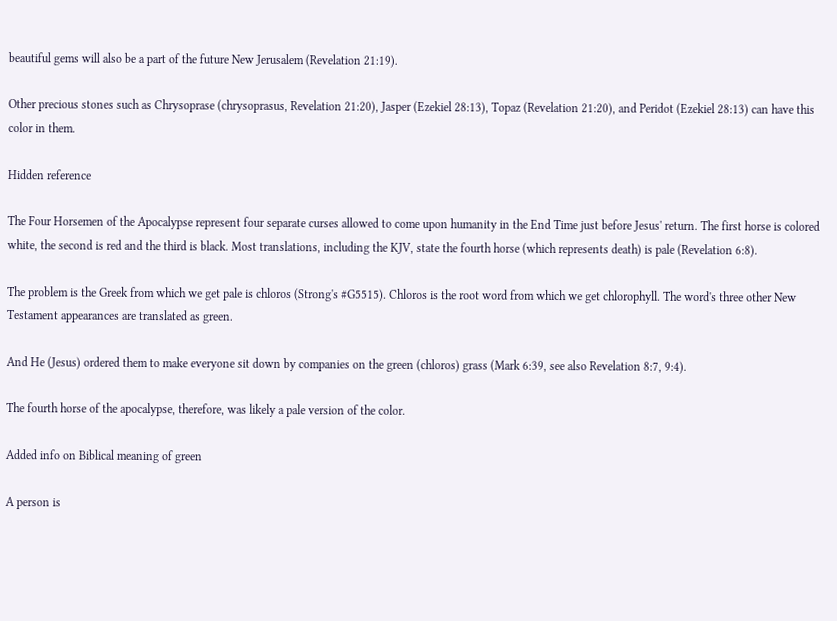beautiful gems will also be a part of the future New Jerusalem (Revelation 21:19).

Other precious stones such as Chrysoprase (chrysoprasus, Revelation 21:20), Jasper (Ezekiel 28:13), Topaz (Revelation 21:20), and Peridot (Ezekiel 28:13) can have this color in them.

Hidden reference

The Four Horsemen of the Apocalypse represent four separate curses allowed to come upon humanity in the End Time just before Jesus' return. The first horse is colored white, the second is red and the third is black. Most translations, including the KJV, state the fourth horse (which represents death) is pale (Revelation 6:8).

The problem is the Greek from which we get pale is chloros (Strong's #G5515). Chloros is the root word from which we get chlorophyll. The word's three other New Testament appearances are translated as green.

And He (Jesus) ordered them to make everyone sit down by companies on the green (chloros) grass (Mark 6:39, see also Revelation 8:7, 9:4).

The fourth horse of the apocalypse, therefore, was likely a pale version of the color.

Added info on Biblical meaning of green

A person is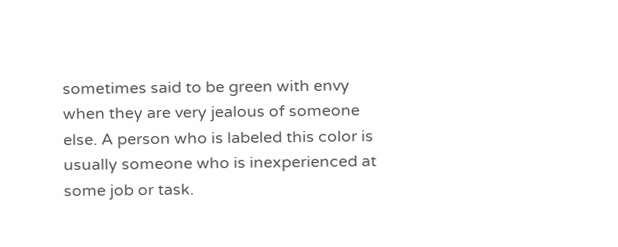sometimes said to be green with envy when they are very jealous of someone else. A person who is labeled this color is usually someone who is inexperienced at some job or task.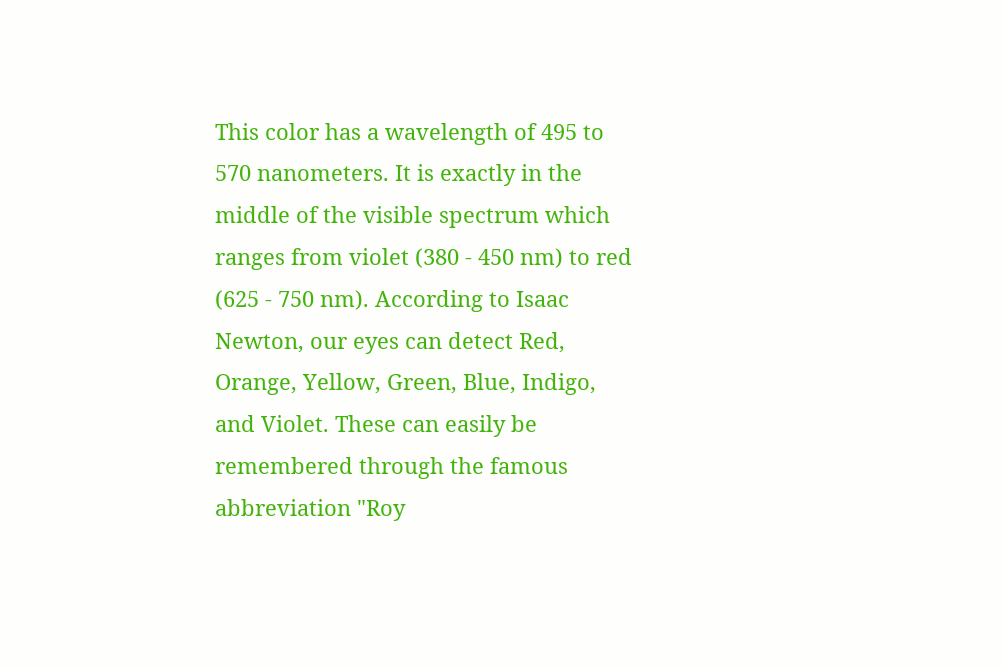This color has a wavelength of 495 to 570 nanometers. It is exactly in the middle of the visible spectrum which ranges from violet (380 - 450 nm) to red (625 - 750 nm). According to Isaac Newton, our eyes can detect Red, Orange, Yellow, Green, Blue, Indigo, and Violet. These can easily be remembered through the famous abbreviation "Roy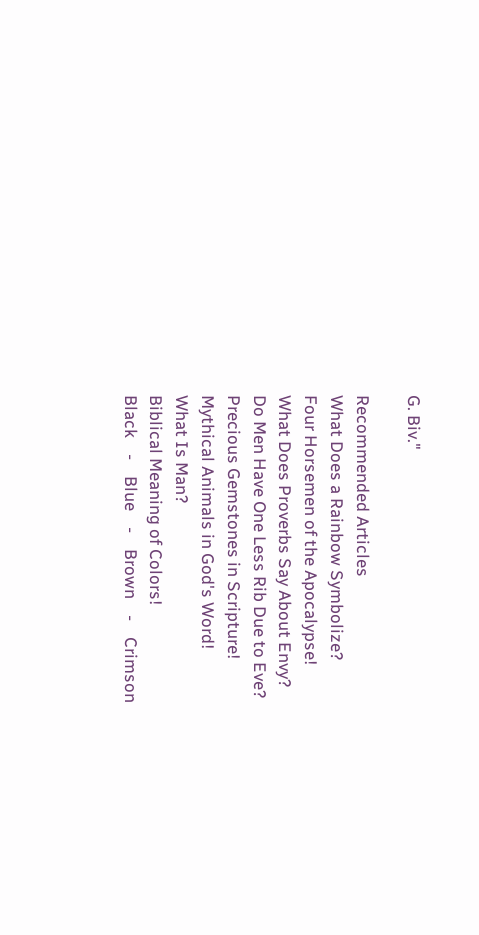G. Biv."

Recommended Articles
What Does a Rainbow Symbolize?
Four Horsemen of the Apocalypse!
What Does Proverbs Say About Envy?
Do Men Have One Less Rib Due to Eve?
Precious Gemstones in Scripture!
Mythical Animals in God's Word!
What Is Man?
Biblical Meaning of Colors!
Black    -    Blue    -    Brown    -    Crimson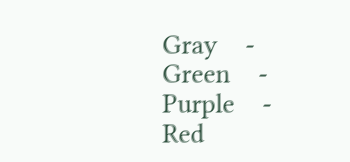Gray    -    Green    -    Purple    -    Red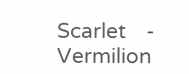Scarlet    -    Vermilion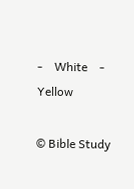-    White    -    Yellow

© Bible Study